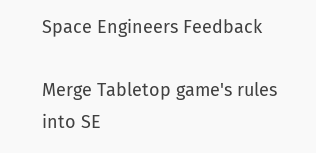Space Engineers Feedback

Merge Tabletop game's rules into SE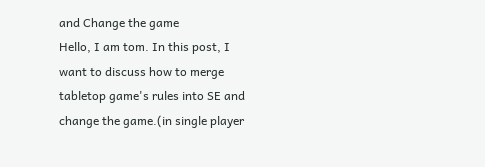and Change the game
Hello, I am tom. In this post, I want to discuss how to merge tabletop game's rules into SE and change the game.(in single player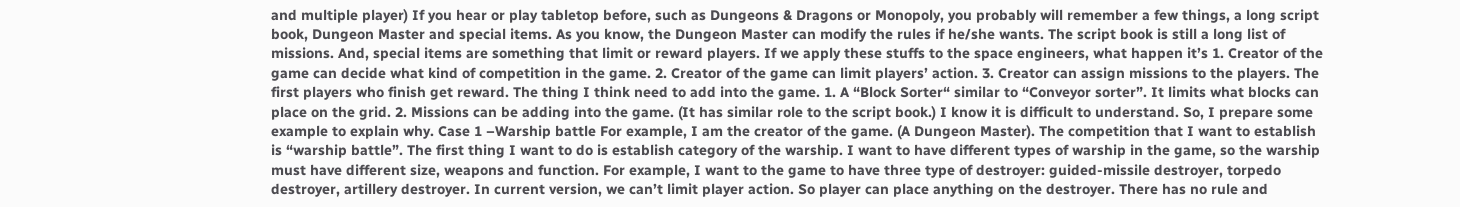and multiple player) If you hear or play tabletop before, such as Dungeons & Dragons or Monopoly, you probably will remember a few things, a long script book, Dungeon Master and special items. As you know, the Dungeon Master can modify the rules if he/she wants. The script book is still a long list of missions. And, special items are something that limit or reward players. If we apply these stuffs to the space engineers, what happen it’s 1. Creator of the game can decide what kind of competition in the game. 2. Creator of the game can limit players’ action. 3. Creator can assign missions to the players. The first players who finish get reward. The thing I think need to add into the game. 1. A “Block Sorter“ similar to “Conveyor sorter”. It limits what blocks can place on the grid. 2. Missions can be adding into the game. (It has similar role to the script book.) I know it is difficult to understand. So, I prepare some example to explain why. Case 1 –Warship battle For example, I am the creator of the game. (A Dungeon Master). The competition that I want to establish is “warship battle”. The first thing I want to do is establish category of the warship. I want to have different types of warship in the game, so the warship must have different size, weapons and function. For example, I want to the game to have three type of destroyer: guided-missile destroyer, torpedo destroyer, artillery destroyer. In current version, we can’t limit player action. So player can place anything on the destroyer. There has no rule and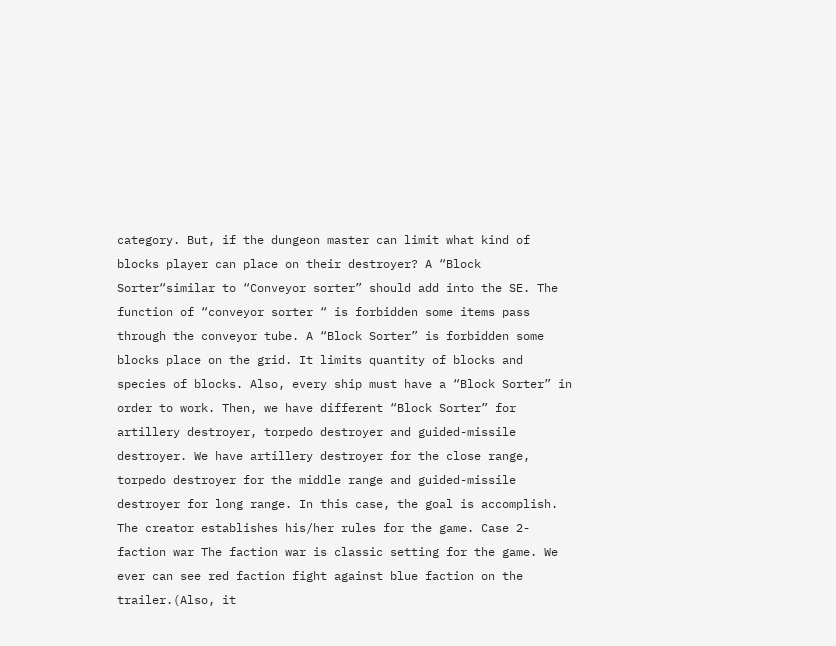category. But, if the dungeon master can limit what kind of blocks player can place on their destroyer? A “Block Sorter“similar to “Conveyor sorter” should add into the SE. The function of “conveyor sorter “ is forbidden some items pass through the conveyor tube. A “Block Sorter” is forbidden some blocks place on the grid. It limits quantity of blocks and species of blocks. Also, every ship must have a “Block Sorter” in order to work. Then, we have different “Block Sorter” for artillery destroyer, torpedo destroyer and guided-missile destroyer. We have artillery destroyer for the close range, torpedo destroyer for the middle range and guided-missile destroyer for long range. In this case, the goal is accomplish. The creator establishes his/her rules for the game. Case 2- faction war The faction war is classic setting for the game. We ever can see red faction fight against blue faction on the trailer.(Also, it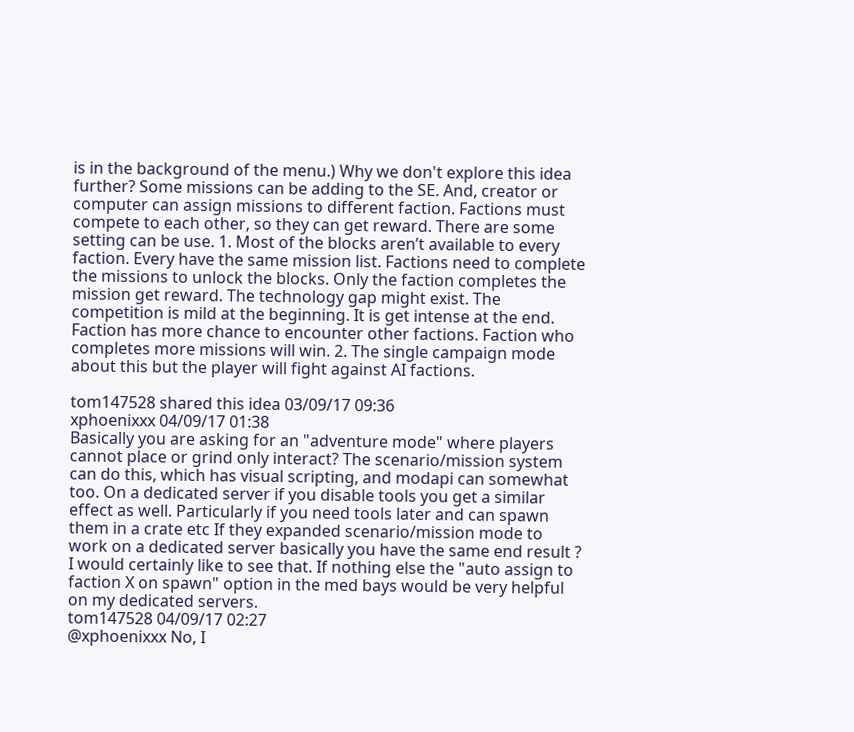is in the background of the menu.) Why we don't explore this idea further? Some missions can be adding to the SE. And, creator or computer can assign missions to different faction. Factions must compete to each other, so they can get reward. There are some setting can be use. 1. Most of the blocks aren’t available to every faction. Every have the same mission list. Factions need to complete the missions to unlock the blocks. Only the faction completes the mission get reward. The technology gap might exist. The competition is mild at the beginning. It is get intense at the end. Faction has more chance to encounter other factions. Faction who completes more missions will win. 2. The single campaign mode about this but the player will fight against AI factions.

tom147528 shared this idea 03/09/17 09:36
xphoenixxx 04/09/17 01:38
Basically you are asking for an "adventure mode" where players cannot place or grind only interact? The scenario/mission system can do this, which has visual scripting, and modapi can somewhat too. On a dedicated server if you disable tools you get a similar effect as well. Particularly if you need tools later and can spawn them in a crate etc If they expanded scenario/mission mode to work on a dedicated server basically you have the same end result ? I would certainly like to see that. If nothing else the "auto assign to faction X on spawn" option in the med bays would be very helpful on my dedicated servers.
tom147528 04/09/17 02:27
@xphoenixxx No, I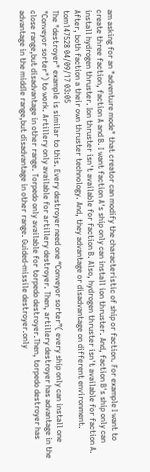am asking for an "adventure mode" that creator can modify the characteristic of ship or faction. For example I want to create three faction, faction A and B. I want faction A's ship only can install ion thruster. And, faction B's ship only can install hydrogen thruster. Ion thruster isn't available for faction B. Also, hydrogen thruster isn't available for faction A. After, both faction a their own thruster technology. And, they advantage or disadvantage on different environment.
tom147528 04/09/17 03:05
The "destroyer" example is similar to this. Every destroyer need one “Conveyor sorter”( every ship only can install one "Conveyor sorter") to work. Artillery only available for artillery destroyer. Then, artillery destroyer has advantage in the close range,but disadvantage in other range. Torpedo only available for torpedo destroyer.Then, torpedo destroyer has advantage in the middle range,but disadvantage in other range. Guided-missile destroyer.only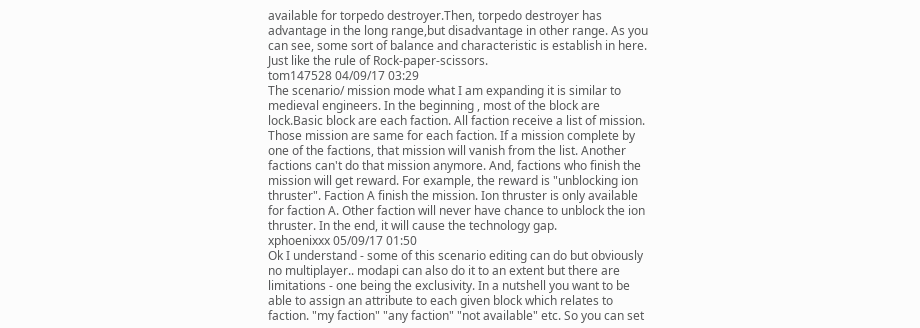available for torpedo destroyer.Then, torpedo destroyer has advantage in the long range,but disadvantage in other range. As you can see, some sort of balance and characteristic is establish in here. Just like the rule of Rock-paper-scissors.
tom147528 04/09/17 03:29
The scenario/ mission mode what I am expanding it is similar to medieval engineers. In the beginning , most of the block are lock.Basic block are each faction. All faction receive a list of mission. Those mission are same for each faction. If a mission complete by one of the factions, that mission will vanish from the list. Another factions can't do that mission anymore. And, factions who finish the mission will get reward. For example, the reward is "unblocking ion thruster". Faction A finish the mission. Ion thruster is only available for faction A. Other faction will never have chance to unblock the ion thruster. In the end, it will cause the technology gap.
xphoenixxx 05/09/17 01:50
Ok I understand - some of this scenario editing can do but obviously no multiplayer.. modapi can also do it to an extent but there are limitations - one being the exclusivity. In a nutshell you want to be able to assign an attribute to each given block which relates to faction. "my faction" "any faction" "not available" etc. So you can set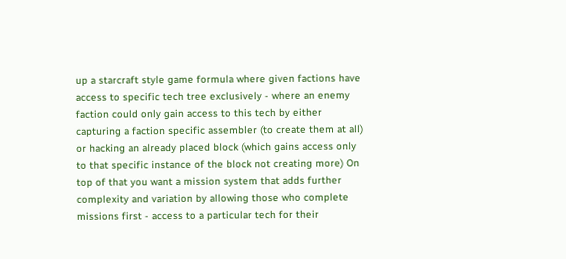up a starcraft style game formula where given factions have access to specific tech tree exclusively - where an enemy faction could only gain access to this tech by either capturing a faction specific assembler (to create them at all) or hacking an already placed block (which gains access only to that specific instance of the block not creating more) On top of that you want a mission system that adds further complexity and variation by allowing those who complete missions first - access to a particular tech for their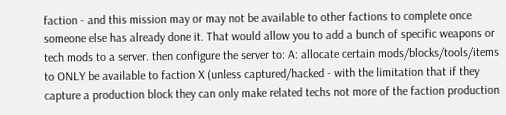faction - and this mission may or may not be available to other factions to complete once someone else has already done it. That would allow you to add a bunch of specific weapons or tech mods to a server. then configure the server to: A: allocate certain mods/blocks/tools/items to ONLY be available to faction X (unless captured/hacked - with the limitation that if they capture a production block they can only make related techs not more of the faction production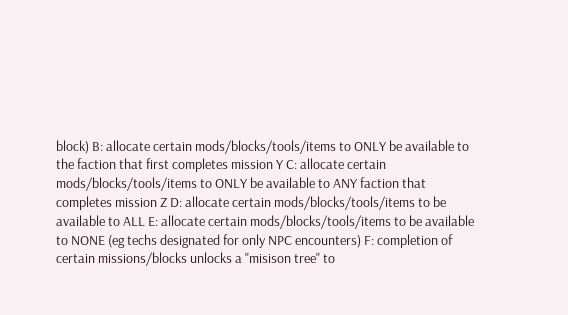block) B: allocate certain mods/blocks/tools/items to ONLY be available to the faction that first completes mission Y C: allocate certain mods/blocks/tools/items to ONLY be available to ANY faction that completes mission Z D: allocate certain mods/blocks/tools/items to be available to ALL E: allocate certain mods/blocks/tools/items to be available to NONE (eg techs designated for only NPC encounters) F: completion of certain missions/blocks unlocks a "misison tree" to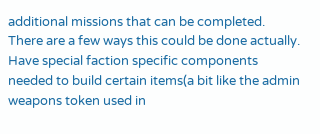additional missions that can be completed. There are a few ways this could be done actually. Have special faction specific components needed to build certain items(a bit like the admin weapons token used in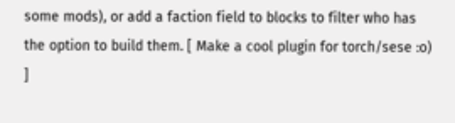some mods), or add a faction field to blocks to filter who has the option to build them. [ Make a cool plugin for torch/sese :o) ]